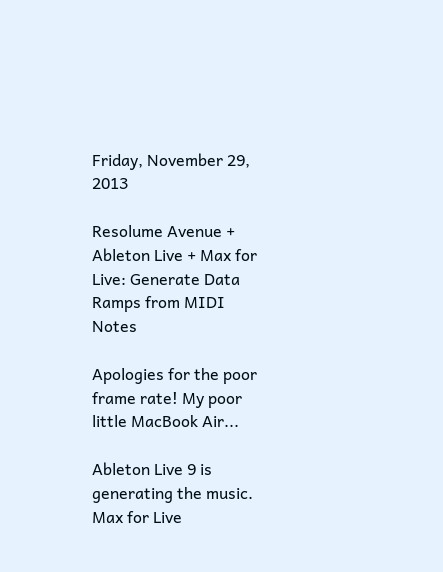Friday, November 29, 2013

Resolume Avenue + Ableton Live + Max for Live: Generate Data Ramps from MIDI Notes

Apologies for the poor frame rate! My poor little MacBook Air...

Ableton Live 9 is generating the music. Max for Live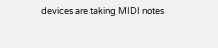devices are taking MIDI notes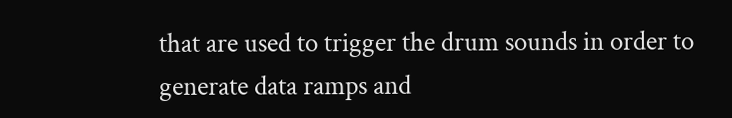that are used to trigger the drum sounds in order to generate data ramps and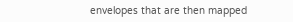envelopes that are then mapped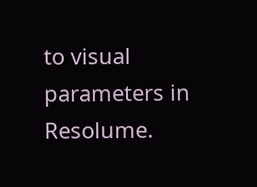to visual parameters in Resolume.